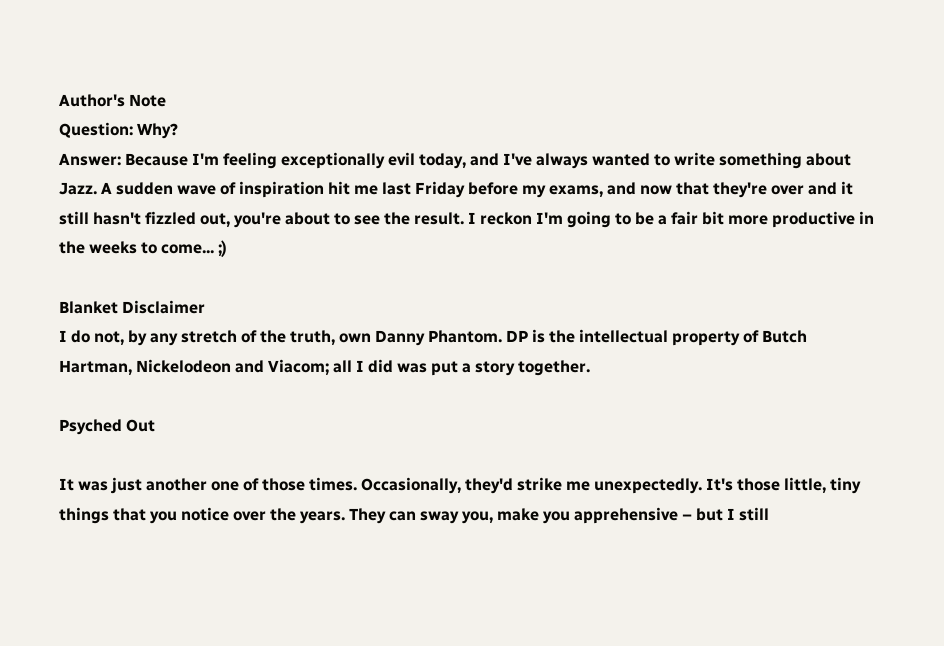Author's Note
Question: Why?
Answer: Because I'm feeling exceptionally evil today, and I've always wanted to write something about Jazz. A sudden wave of inspiration hit me last Friday before my exams, and now that they're over and it still hasn't fizzled out, you're about to see the result. I reckon I'm going to be a fair bit more productive in the weeks to come... ;)

Blanket Disclaimer
I do not, by any stretch of the truth, own Danny Phantom. DP is the intellectual property of Butch Hartman, Nickelodeon and Viacom; all I did was put a story together.

Psyched Out

It was just another one of those times. Occasionally, they'd strike me unexpectedly. It's those little, tiny things that you notice over the years. They can sway you, make you apprehensive – but I still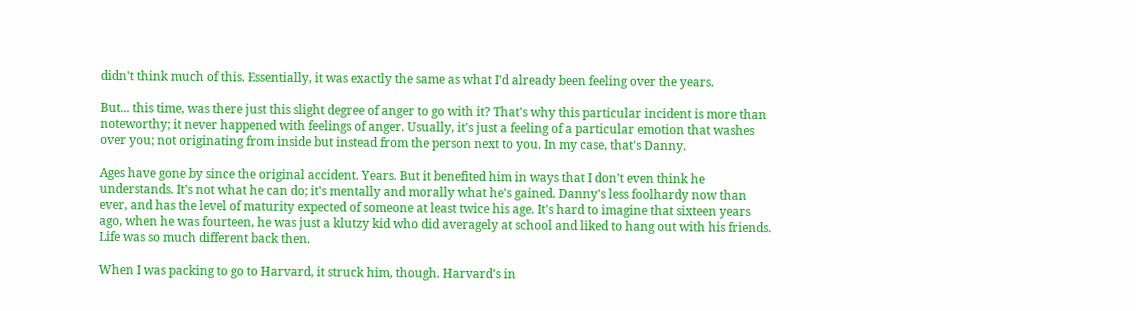didn't think much of this. Essentially, it was exactly the same as what I'd already been feeling over the years.

But... this time, was there just this slight degree of anger to go with it? That's why this particular incident is more than noteworthy; it never happened with feelings of anger. Usually, it's just a feeling of a particular emotion that washes over you; not originating from inside but instead from the person next to you. In my case, that's Danny.

Ages have gone by since the original accident. Years. But it benefited him in ways that I don't even think he understands. It's not what he can do; it's mentally and morally what he's gained. Danny's less foolhardy now than ever, and has the level of maturity expected of someone at least twice his age. It's hard to imagine that sixteen years ago, when he was fourteen, he was just a klutzy kid who did averagely at school and liked to hang out with his friends. Life was so much different back then.

When I was packing to go to Harvard, it struck him, though. Harvard's in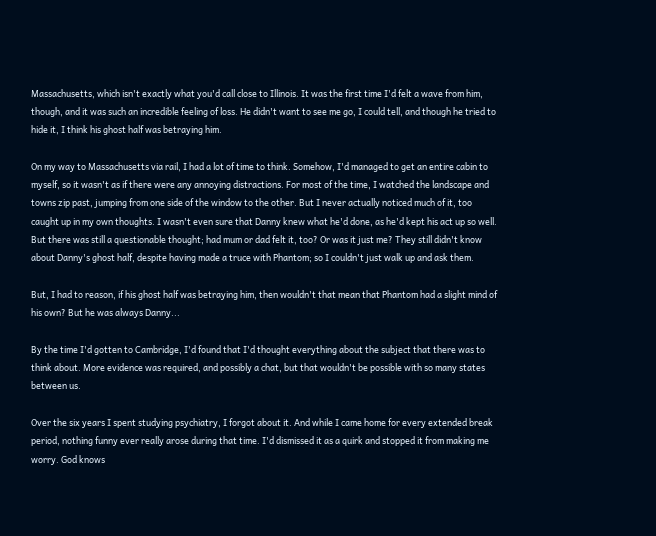Massachusetts, which isn't exactly what you'd call close to Illinois. It was the first time I'd felt a wave from him, though, and it was such an incredible feeling of loss. He didn't want to see me go, I could tell, and though he tried to hide it, I think his ghost half was betraying him.

On my way to Massachusetts via rail, I had a lot of time to think. Somehow, I'd managed to get an entire cabin to myself, so it wasn't as if there were any annoying distractions. For most of the time, I watched the landscape and towns zip past, jumping from one side of the window to the other. But I never actually noticed much of it, too caught up in my own thoughts. I wasn't even sure that Danny knew what he'd done, as he'd kept his act up so well. But there was still a questionable thought; had mum or dad felt it, too? Or was it just me? They still didn't know about Danny's ghost half, despite having made a truce with Phantom; so I couldn't just walk up and ask them.

But, I had to reason, if his ghost half was betraying him, then wouldn't that mean that Phantom had a slight mind of his own? But he was always Danny...

By the time I'd gotten to Cambridge, I'd found that I'd thought everything about the subject that there was to think about. More evidence was required, and possibly a chat, but that wouldn't be possible with so many states between us.

Over the six years I spent studying psychiatry, I forgot about it. And while I came home for every extended break period, nothing funny ever really arose during that time. I'd dismissed it as a quirk and stopped it from making me worry. God knows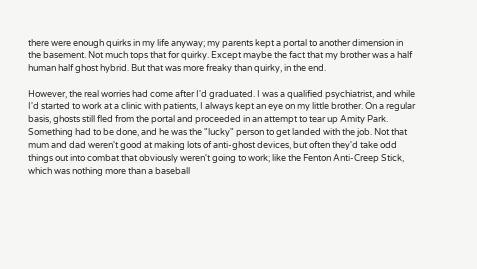there were enough quirks in my life anyway; my parents kept a portal to another dimension in the basement. Not much tops that for quirky. Except maybe the fact that my brother was a half human half ghost hybrid. But that was more freaky than quirky, in the end.

However, the real worries had come after I'd graduated. I was a qualified psychiatrist, and while I'd started to work at a clinic with patients, I always kept an eye on my little brother. On a regular basis, ghosts still fled from the portal and proceeded in an attempt to tear up Amity Park. Something had to be done, and he was the "lucky" person to get landed with the job. Not that mum and dad weren't good at making lots of anti-ghost devices, but often they'd take odd things out into combat that obviously weren't going to work; like the Fenton Anti-Creep Stick, which was nothing more than a baseball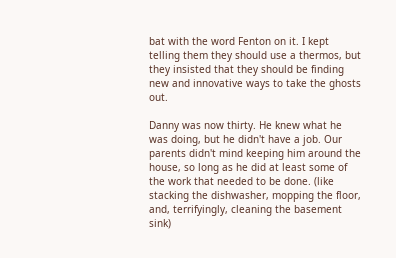bat with the word Fenton on it. I kept telling them they should use a thermos, but they insisted that they should be finding new and innovative ways to take the ghosts out.

Danny was now thirty. He knew what he was doing, but he didn't have a job. Our parents didn't mind keeping him around the house, so long as he did at least some of the work that needed to be done. (like stacking the dishwasher, mopping the floor, and, terrifyingly, cleaning the basement sink)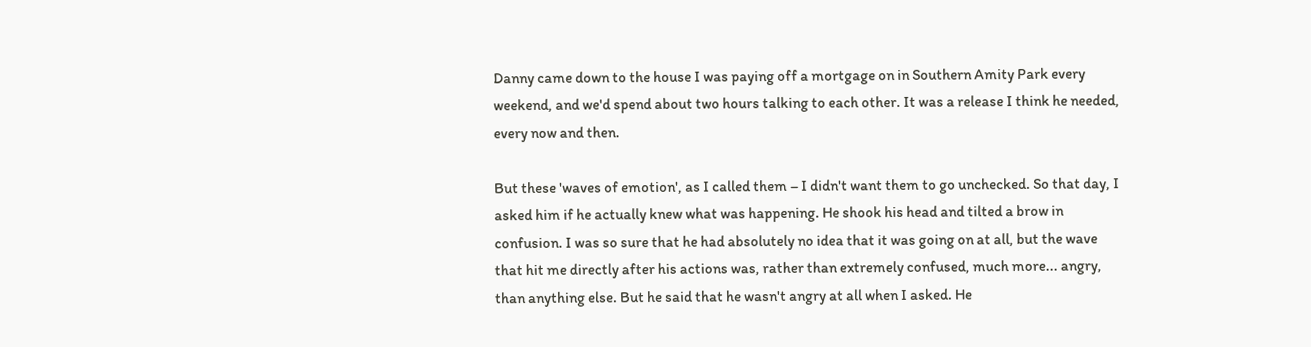Danny came down to the house I was paying off a mortgage on in Southern Amity Park every weekend, and we'd spend about two hours talking to each other. It was a release I think he needed, every now and then.

But these 'waves of emotion', as I called them – I didn't want them to go unchecked. So that day, I asked him if he actually knew what was happening. He shook his head and tilted a brow in confusion. I was so sure that he had absolutely no idea that it was going on at all, but the wave that hit me directly after his actions was, rather than extremely confused, much more... angry, than anything else. But he said that he wasn't angry at all when I asked. He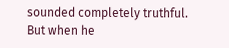sounded completely truthful. But when he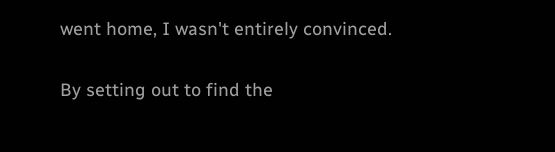went home, I wasn't entirely convinced.

By setting out to find the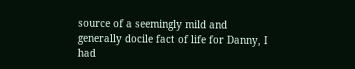source of a seemingly mild and generally docile fact of life for Danny, I had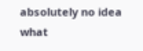absolutely no idea what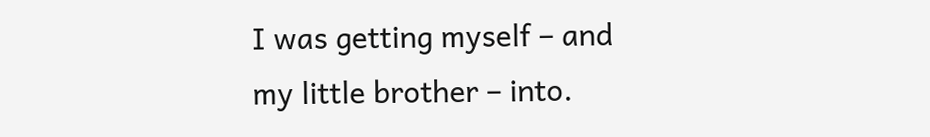I was getting myself – and my little brother – into.